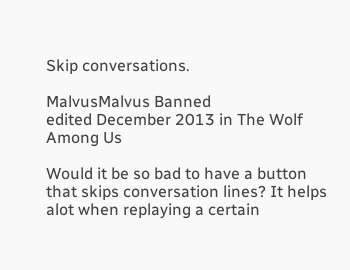Skip conversations.

MalvusMalvus Banned
edited December 2013 in The Wolf Among Us

Would it be so bad to have a button that skips conversation lines? It helps alot when replaying a certain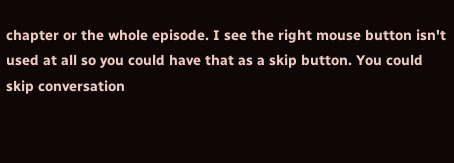chapter or the whole episode. I see the right mouse button isn't used at all so you could have that as a skip button. You could skip conversation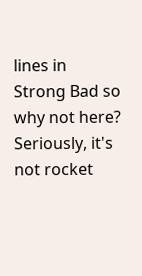lines in Strong Bad so why not here? Seriously, it's not rocket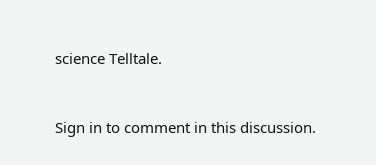science Telltale.


Sign in to comment in this discussion.